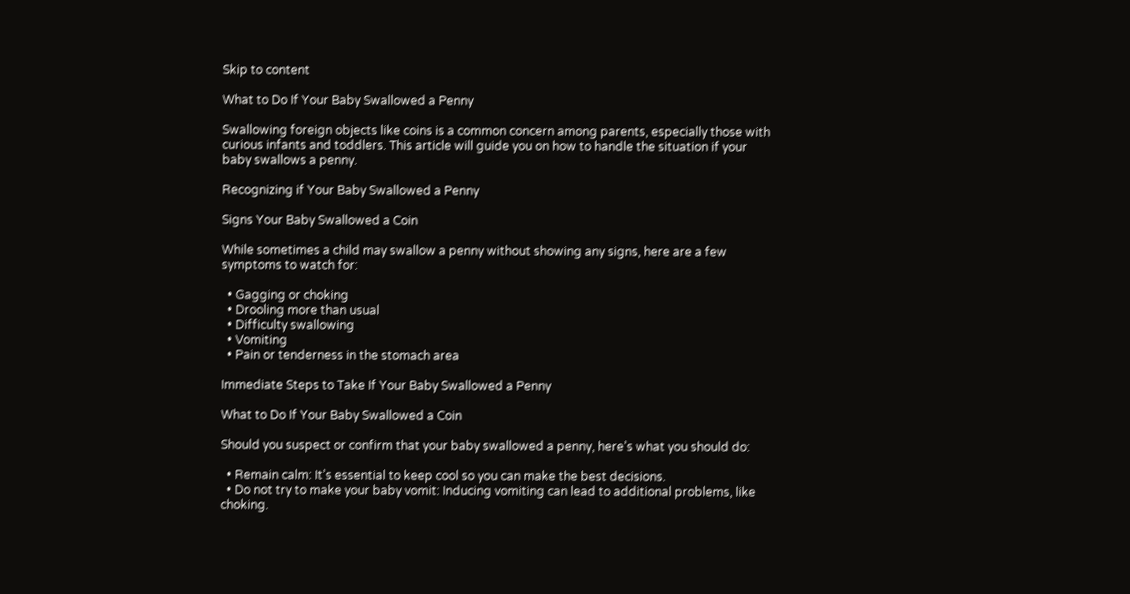Skip to content

What to Do If Your Baby Swallowed a Penny

Swallowing foreign objects like coins is a common concern among parents, especially those with curious infants and toddlers. This article will guide you on how to handle the situation if your baby swallows a penny.

Recognizing if Your Baby Swallowed a Penny

Signs Your Baby Swallowed a Coin

While sometimes a child may swallow a penny without showing any signs, here are a few symptoms to watch for:

  • Gagging or choking
  • Drooling more than usual
  • Difficulty swallowing
  • Vomiting
  • Pain or tenderness in the stomach area

Immediate Steps to Take If Your Baby Swallowed a Penny

What to Do If Your Baby Swallowed a Coin

Should you suspect or confirm that your baby swallowed a penny, here’s what you should do:

  • Remain calm: It’s essential to keep cool so you can make the best decisions.
  • Do not try to make your baby vomit: Inducing vomiting can lead to additional problems, like choking.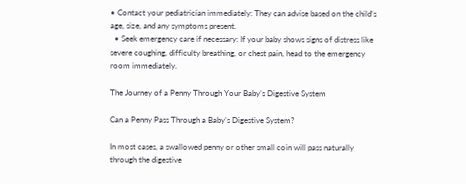• Contact your pediatrician immediately: They can advise based on the child’s age, size, and any symptoms present.
  • Seek emergency care if necessary: If your baby shows signs of distress like severe coughing, difficulty breathing, or chest pain, head to the emergency room immediately.

The Journey of a Penny Through Your Baby’s Digestive System

Can a Penny Pass Through a Baby’s Digestive System?

In most cases, a swallowed penny or other small coin will pass naturally through the digestive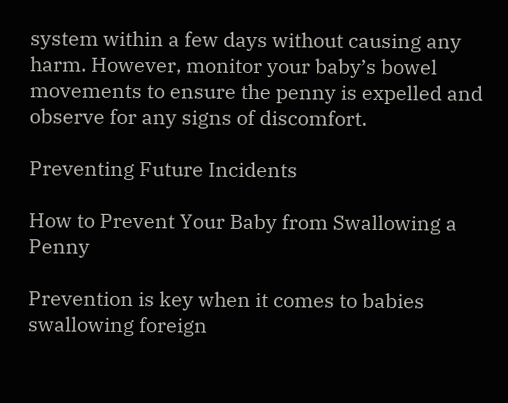system within a few days without causing any harm. However, monitor your baby’s bowel movements to ensure the penny is expelled and observe for any signs of discomfort.

Preventing Future Incidents

How to Prevent Your Baby from Swallowing a Penny

Prevention is key when it comes to babies swallowing foreign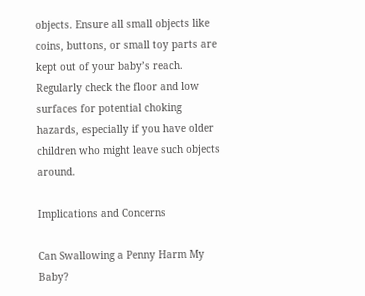objects. Ensure all small objects like coins, buttons, or small toy parts are kept out of your baby’s reach. Regularly check the floor and low surfaces for potential choking hazards, especially if you have older children who might leave such objects around.

Implications and Concerns

Can Swallowing a Penny Harm My Baby?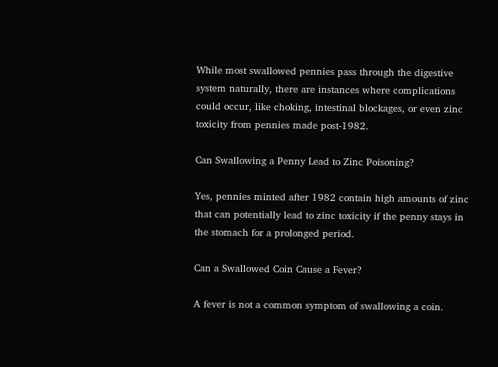While most swallowed pennies pass through the digestive system naturally, there are instances where complications could occur, like choking, intestinal blockages, or even zinc toxicity from pennies made post-1982.

Can Swallowing a Penny Lead to Zinc Poisoning?

Yes, pennies minted after 1982 contain high amounts of zinc that can potentially lead to zinc toxicity if the penny stays in the stomach for a prolonged period.

Can a Swallowed Coin Cause a Fever?

A fever is not a common symptom of swallowing a coin.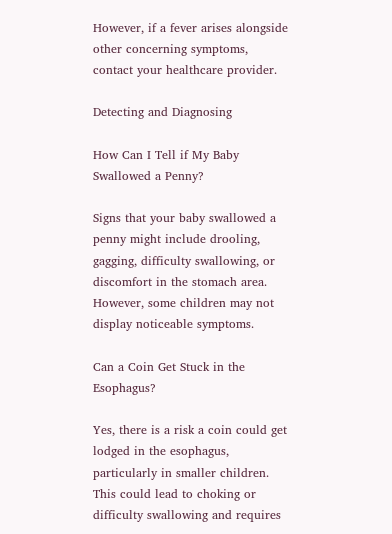However, if a fever arises alongside other concerning symptoms, contact your healthcare provider.

Detecting and Diagnosing

How Can I Tell if My Baby Swallowed a Penny?

Signs that your baby swallowed a penny might include drooling, gagging, difficulty swallowing, or discomfort in the stomach area. However, some children may not display noticeable symptoms.

Can a Coin Get Stuck in the Esophagus?

Yes, there is a risk a coin could get lodged in the esophagus, particularly in smaller children. This could lead to choking or difficulty swallowing and requires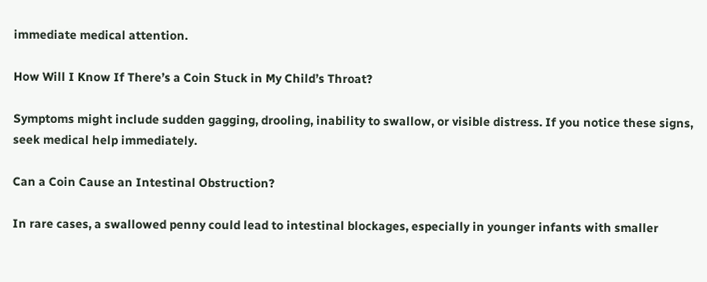immediate medical attention.

How Will I Know If There’s a Coin Stuck in My Child’s Throat?

Symptoms might include sudden gagging, drooling, inability to swallow, or visible distress. If you notice these signs, seek medical help immediately.

Can a Coin Cause an Intestinal Obstruction?

In rare cases, a swallowed penny could lead to intestinal blockages, especially in younger infants with smaller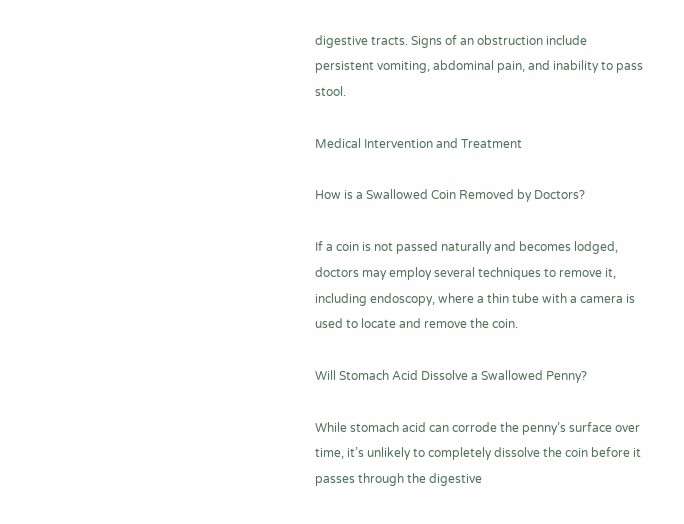digestive tracts. Signs of an obstruction include persistent vomiting, abdominal pain, and inability to pass stool.

Medical Intervention and Treatment

How is a Swallowed Coin Removed by Doctors?

If a coin is not passed naturally and becomes lodged, doctors may employ several techniques to remove it, including endoscopy, where a thin tube with a camera is used to locate and remove the coin.

Will Stomach Acid Dissolve a Swallowed Penny?

While stomach acid can corrode the penny’s surface over time, it’s unlikely to completely dissolve the coin before it passes through the digestive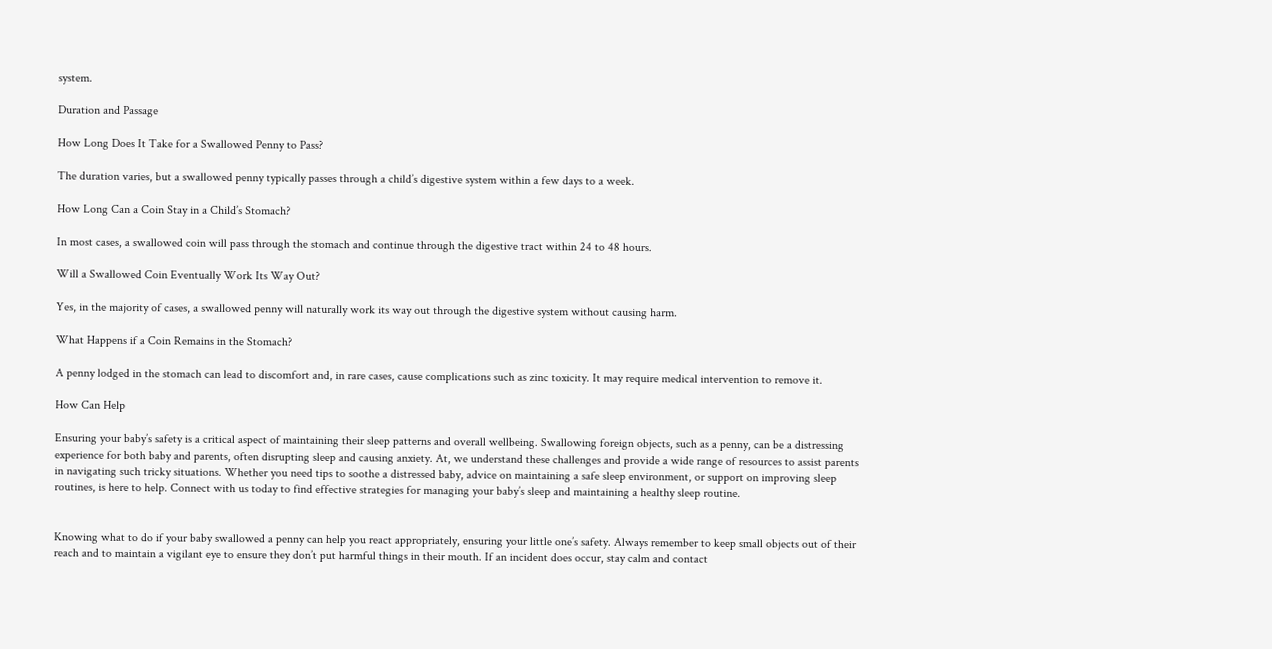system.

Duration and Passage

How Long Does It Take for a Swallowed Penny to Pass?

The duration varies, but a swallowed penny typically passes through a child’s digestive system within a few days to a week.

How Long Can a Coin Stay in a Child’s Stomach?

In most cases, a swallowed coin will pass through the stomach and continue through the digestive tract within 24 to 48 hours.

Will a Swallowed Coin Eventually Work Its Way Out?

Yes, in the majority of cases, a swallowed penny will naturally work its way out through the digestive system without causing harm.

What Happens if a Coin Remains in the Stomach?

A penny lodged in the stomach can lead to discomfort and, in rare cases, cause complications such as zinc toxicity. It may require medical intervention to remove it.

How Can Help

Ensuring your baby’s safety is a critical aspect of maintaining their sleep patterns and overall wellbeing. Swallowing foreign objects, such as a penny, can be a distressing experience for both baby and parents, often disrupting sleep and causing anxiety. At, we understand these challenges and provide a wide range of resources to assist parents in navigating such tricky situations. Whether you need tips to soothe a distressed baby, advice on maintaining a safe sleep environment, or support on improving sleep routines, is here to help. Connect with us today to find effective strategies for managing your baby’s sleep and maintaining a healthy sleep routine.


Knowing what to do if your baby swallowed a penny can help you react appropriately, ensuring your little one’s safety. Always remember to keep small objects out of their reach and to maintain a vigilant eye to ensure they don’t put harmful things in their mouth. If an incident does occur, stay calm and contact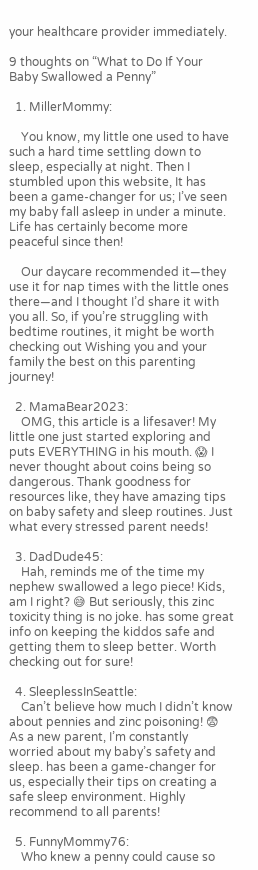your healthcare provider immediately.

9 thoughts on “What to Do If Your Baby Swallowed a Penny”

  1. MillerMommy:

    You know, my little one used to have such a hard time settling down to sleep, especially at night. Then I stumbled upon this website, It has been a game-changer for us; I’ve seen my baby fall asleep in under a minute. Life has certainly become more peaceful since then!

    Our daycare recommended it—they use it for nap times with the little ones there—and I thought I’d share it with you all. So, if you’re struggling with bedtime routines, it might be worth checking out Wishing you and your family the best on this parenting journey!

  2. MamaBear2023:
    OMG, this article is a lifesaver! My little one just started exploring and puts EVERYTHING in his mouth. 😱 I never thought about coins being so dangerous. Thank goodness for resources like, they have amazing tips on baby safety and sleep routines. Just what every stressed parent needs!

  3. DadDude45:
    Hah, reminds me of the time my nephew swallowed a lego piece! Kids, am I right? 😅 But seriously, this zinc toxicity thing is no joke. has some great info on keeping the kiddos safe and getting them to sleep better. Worth checking out for sure!

  4. SleeplessInSeattle:
    Can’t believe how much I didn’t know about pennies and zinc poisoning! 😨 As a new parent, I’m constantly worried about my baby’s safety and sleep. has been a game-changer for us, especially their tips on creating a safe sleep environment. Highly recommend to all parents!

  5. FunnyMommy76:
    Who knew a penny could cause so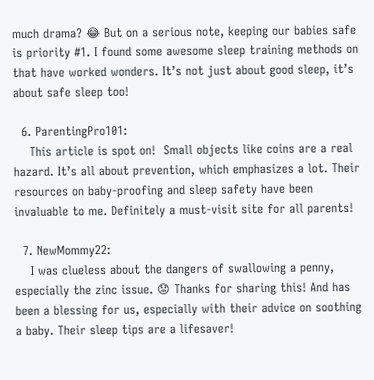much drama? 😂 But on a serious note, keeping our babies safe is priority #1. I found some awesome sleep training methods on that have worked wonders. It’s not just about good sleep, it’s about safe sleep too!

  6. ParentingPro101:
    This article is spot on!  Small objects like coins are a real hazard. It’s all about prevention, which emphasizes a lot. Their resources on baby-proofing and sleep safety have been invaluable to me. Definitely a must-visit site for all parents!

  7. NewMommy22:
    I was clueless about the dangers of swallowing a penny, especially the zinc issue. 😟 Thanks for sharing this! And has been a blessing for us, especially with their advice on soothing a baby. Their sleep tips are a lifesaver!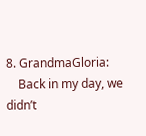8. GrandmaGloria:
    Back in my day, we didn’t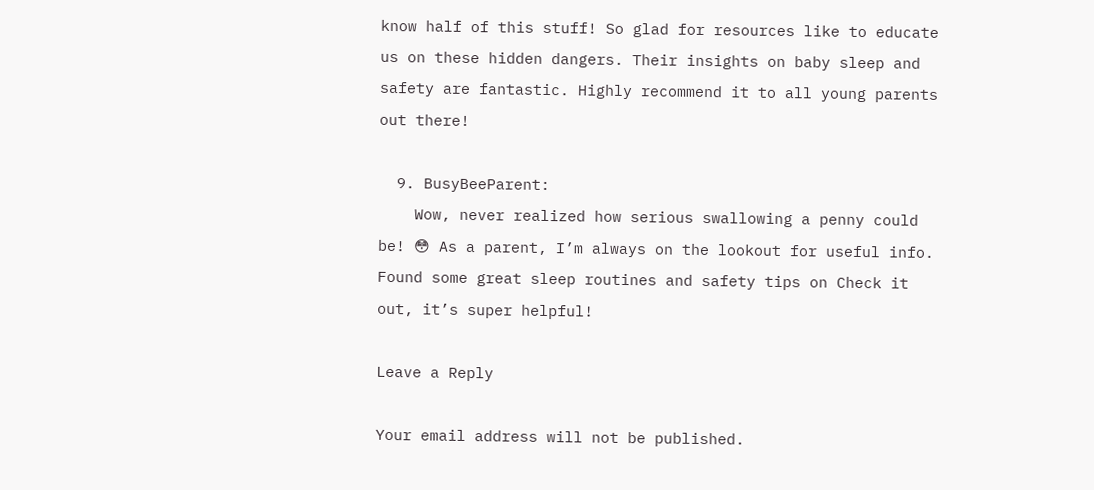know half of this stuff! So glad for resources like to educate us on these hidden dangers. Their insights on baby sleep and safety are fantastic. Highly recommend it to all young parents out there!

  9. BusyBeeParent:
    Wow, never realized how serious swallowing a penny could be! 😳 As a parent, I’m always on the lookout for useful info. Found some great sleep routines and safety tips on Check it out, it’s super helpful!

Leave a Reply

Your email address will not be published.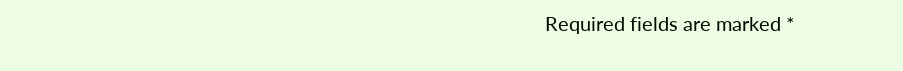Required fields are marked *